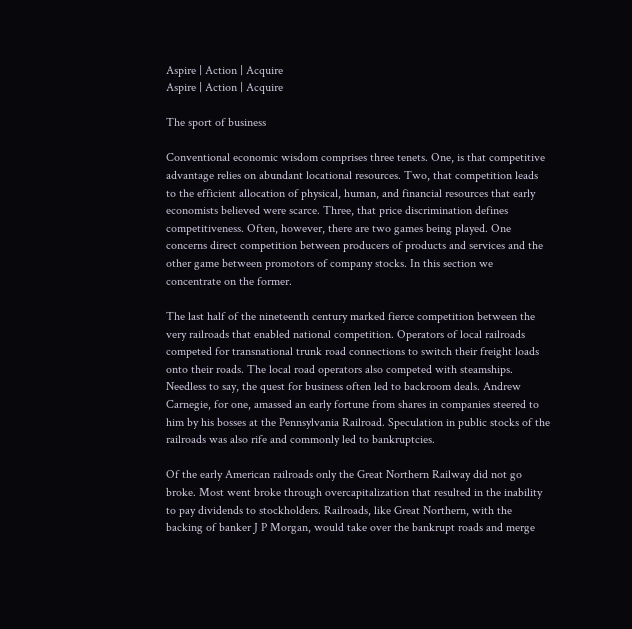Aspire | Action | Acquire
Aspire | Action | Acquire

The sport of business

Conventional economic wisdom comprises three tenets. One, is that competitive advantage relies on abundant locational resources. Two, that competition leads to the efficient allocation of physical, human, and financial resources that early economists believed were scarce. Three, that price discrimination defines competitiveness. Often, however, there are two games being played. One concerns direct competition between producers of products and services and the other game between promotors of company stocks. In this section we concentrate on the former.

The last half of the nineteenth century marked fierce competition between the very railroads that enabled national competition. Operators of local railroads competed for transnational trunk road connections to switch their freight loads onto their roads. The local road operators also competed with steamships. Needless to say, the quest for business often led to backroom deals. Andrew Carnegie, for one, amassed an early fortune from shares in companies steered to him by his bosses at the Pennsylvania Railroad. Speculation in public stocks of the railroads was also rife and commonly led to bankruptcies.

Of the early American railroads only the Great Northern Railway did not go broke. Most went broke through overcapitalization that resulted in the inability to pay dividends to stockholders. Railroads, like Great Northern, with the backing of banker J P Morgan, would take over the bankrupt roads and merge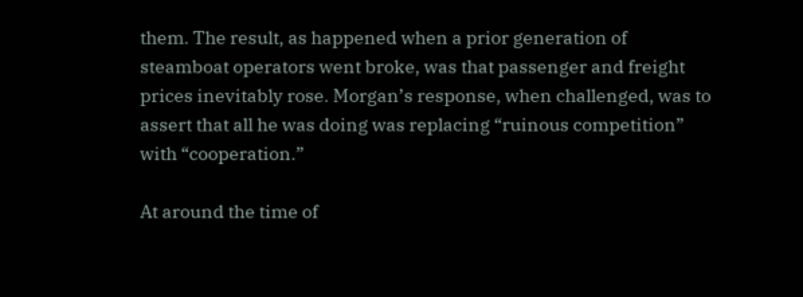them. The result, as happened when a prior generation of steamboat operators went broke, was that passenger and freight prices inevitably rose. Morgan’s response, when challenged, was to assert that all he was doing was replacing “ruinous competition” with “cooperation.”

At around the time of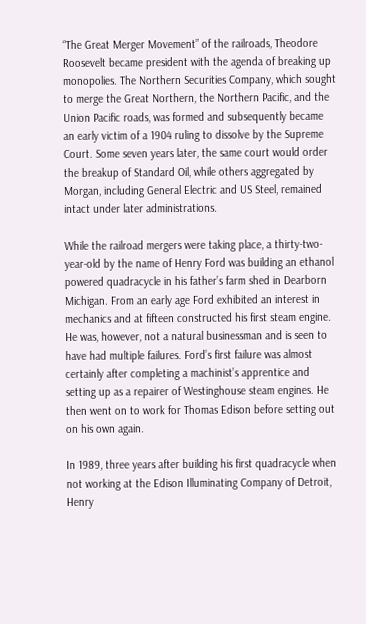“The Great Merger Movement” of the railroads, Theodore Roosevelt became president with the agenda of breaking up monopolies. The Northern Securities Company, which sought to merge the Great Northern, the Northern Pacific, and the Union Pacific roads, was formed and subsequently became an early victim of a 1904 ruling to dissolve by the Supreme Court. Some seven years later, the same court would order the breakup of Standard Oil, while others aggregated by Morgan, including General Electric and US Steel, remained intact under later administrations.

While the railroad mergers were taking place, a thirty-two-year-old by the name of Henry Ford was building an ethanol powered quadracycle in his father’s farm shed in Dearborn Michigan. From an early age Ford exhibited an interest in mechanics and at fifteen constructed his first steam engine.  He was, however, not a natural businessman and is seen to have had multiple failures. Ford’s first failure was almost certainly after completing a machinist’s apprentice and setting up as a repairer of Westinghouse steam engines. He then went on to work for Thomas Edison before setting out on his own again.

In 1989, three years after building his first quadracycle when not working at the Edison Illuminating Company of Detroit, Henry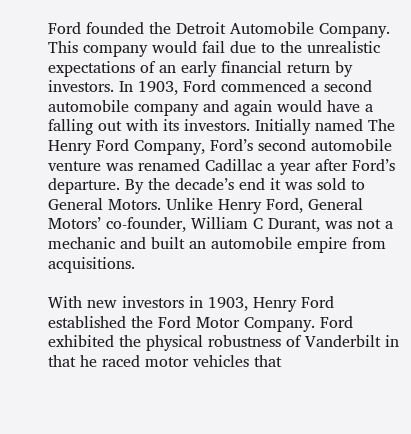Ford founded the Detroit Automobile Company. This company would fail due to the unrealistic expectations of an early financial return by investors. In 1903, Ford commenced a second automobile company and again would have a falling out with its investors. Initially named The Henry Ford Company, Ford’s second automobile venture was renamed Cadillac a year after Ford’s departure. By the decade’s end it was sold to General Motors. Unlike Henry Ford, General Motors’ co-founder, William C Durant, was not a mechanic and built an automobile empire from acquisitions.

With new investors in 1903, Henry Ford established the Ford Motor Company. Ford exhibited the physical robustness of Vanderbilt in that he raced motor vehicles that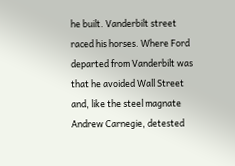he built. Vanderbilt street raced his horses. Where Ford departed from Vanderbilt was that he avoided Wall Street and, like the steel magnate Andrew Carnegie, detested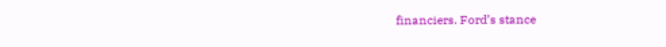financiers. Ford’s stance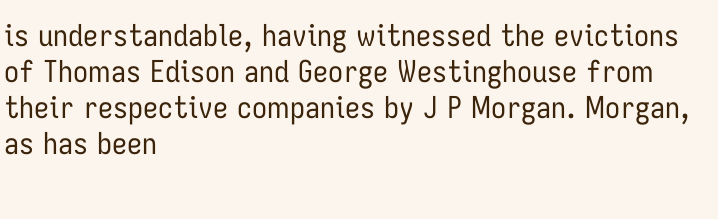is understandable, having witnessed the evictions of Thomas Edison and George Westinghouse from their respective companies by J P Morgan. Morgan, as has been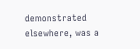demonstrated elsewhere, was a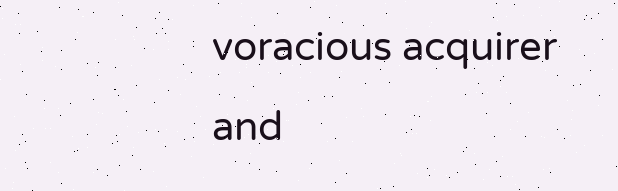voracious acquirer and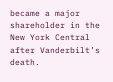became a major shareholder in the New York Central after Vanderbilt’s death.